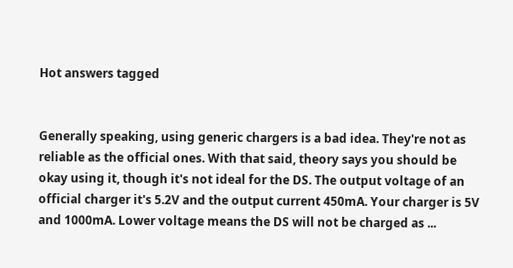Hot answers tagged


Generally speaking, using generic chargers is a bad idea. They're not as reliable as the official ones. With that said, theory says you should be okay using it, though it's not ideal for the DS. The output voltage of an official charger it's 5.2V and the output current 450mA. Your charger is 5V and 1000mA. Lower voltage means the DS will not be charged as ...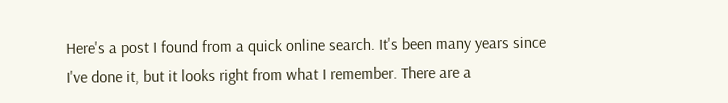Here's a post I found from a quick online search. It's been many years since I've done it, but it looks right from what I remember. There are a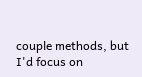couple methods, but I'd focus on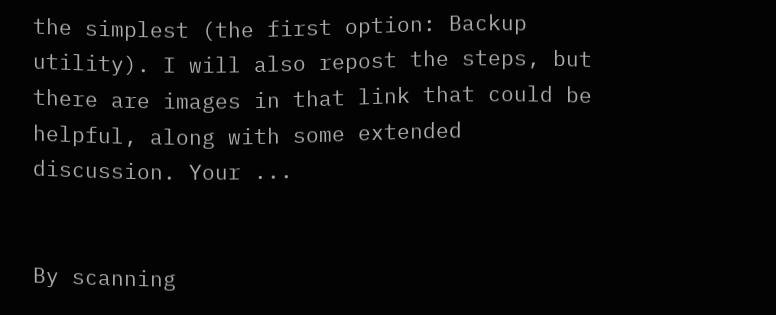the simplest (the first option: Backup utility). I will also repost the steps, but there are images in that link that could be helpful, along with some extended discussion. Your ...


By scanning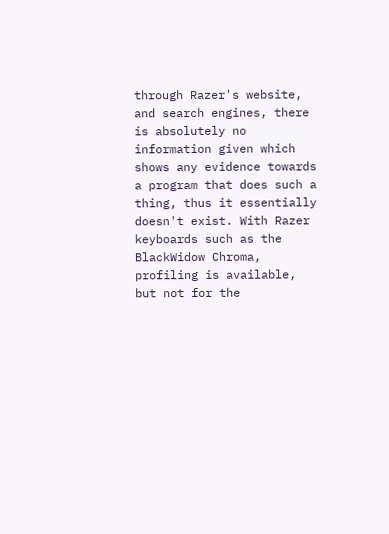through Razer's website, and search engines, there is absolutely no information given which shows any evidence towards a program that does such a thing, thus it essentially doesn't exist. With Razer keyboards such as the BlackWidow Chroma, profiling is available, but not for the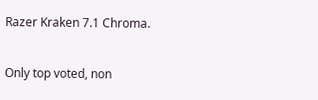Razer Kraken 7.1 Chroma.

Only top voted, non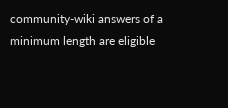community-wiki answers of a minimum length are eligible